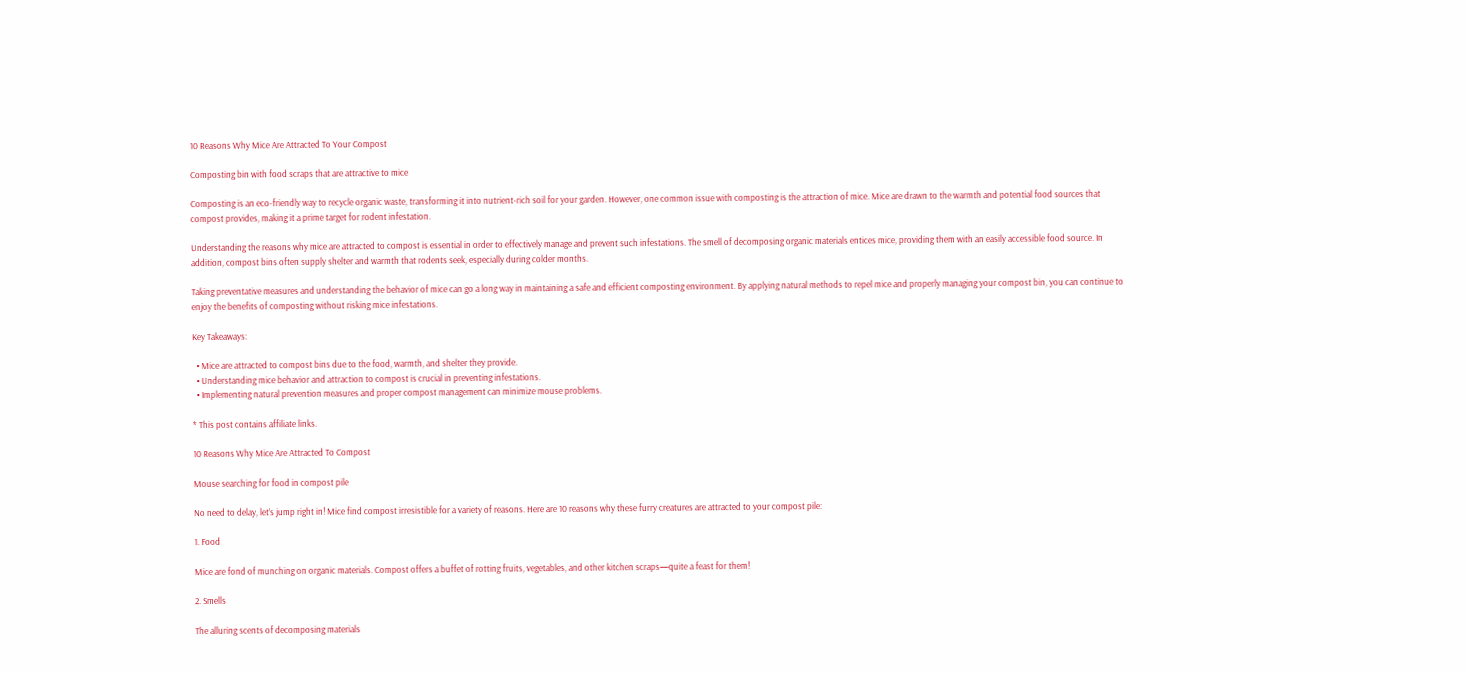10 Reasons Why Mice Are Attracted To Your Compost

Composting bin with food scraps that are attractive to mice

Composting is an eco-friendly way to recycle organic waste, transforming it into nutrient-rich soil for your garden. However, one common issue with composting is the attraction of mice. Mice are drawn to the warmth and potential food sources that compost provides, making it a prime target for rodent infestation.

Understanding the reasons why mice are attracted to compost is essential in order to effectively manage and prevent such infestations. The smell of decomposing organic materials entices mice, providing them with an easily accessible food source. In addition, compost bins often supply shelter and warmth that rodents seek, especially during colder months.

Taking preventative measures and understanding the behavior of mice can go a long way in maintaining a safe and efficient composting environment. By applying natural methods to repel mice and properly managing your compost bin, you can continue to enjoy the benefits of composting without risking mice infestations.

Key Takeaways:

  • Mice are attracted to compost bins due to the food, warmth, and shelter they provide.
  • Understanding mice behavior and attraction to compost is crucial in preventing infestations.
  • Implementing natural prevention measures and proper compost management can minimize mouse problems.

* This post contains affiliate links.

10 Reasons Why Mice Are Attracted To Compost

Mouse searching for food in compost pile

No need to delay, let’s jump right in! Mice find compost irresistible for a variety of reasons. Here are 10 reasons why these furry creatures are attracted to your compost pile:

1. Food

Mice are fond of munching on organic materials. Compost offers a buffet of rotting fruits, vegetables, and other kitchen scraps—quite a feast for them!

2. Smells

The alluring scents of decomposing materials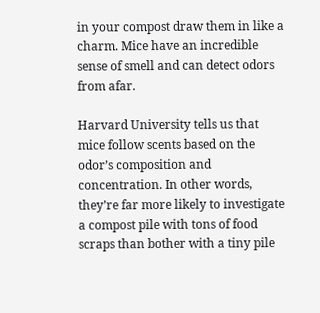in your compost draw them in like a charm. Mice have an incredible sense of smell and can detect odors from afar.

Harvard University tells us that mice follow scents based on the odor’s composition and concentration. In other words, they’re far more likely to investigate a compost pile with tons of food scraps than bother with a tiny pile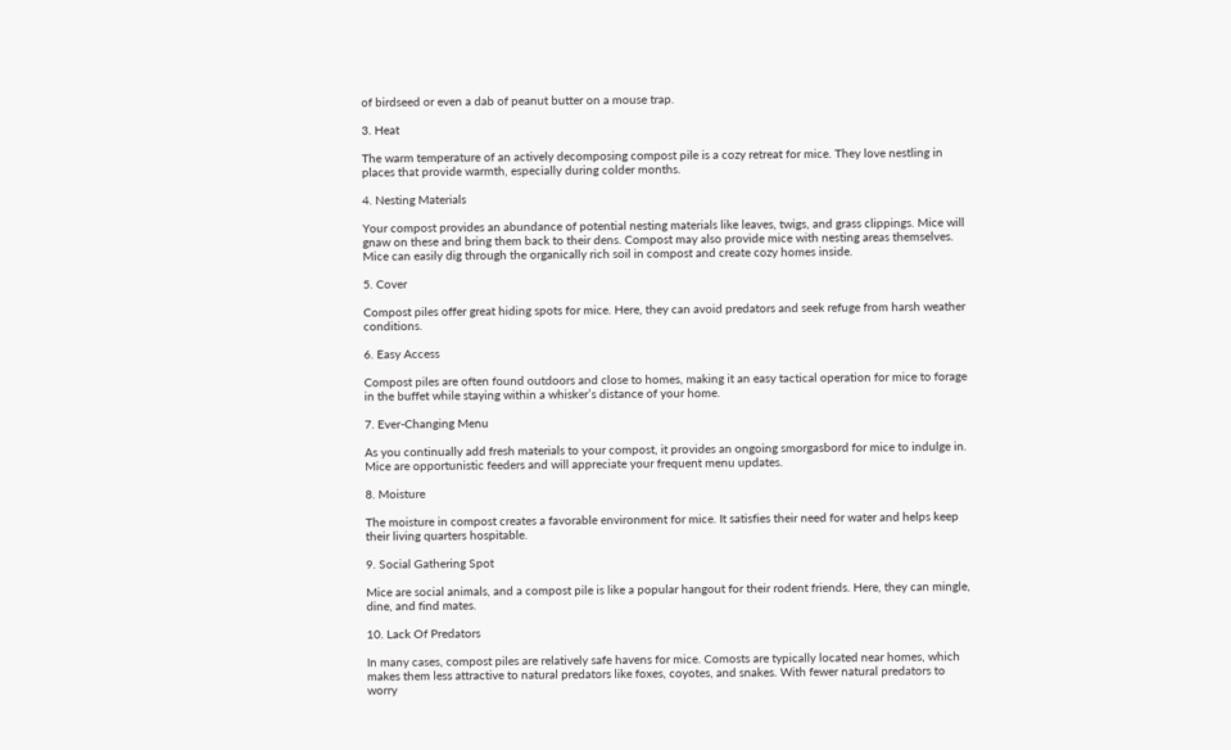of birdseed or even a dab of peanut butter on a mouse trap.

3. Heat

The warm temperature of an actively decomposing compost pile is a cozy retreat for mice. They love nestling in places that provide warmth, especially during colder months.

4. Nesting Materials

Your compost provides an abundance of potential nesting materials like leaves, twigs, and grass clippings. Mice will gnaw on these and bring them back to their dens. Compost may also provide mice with nesting areas themselves. Mice can easily dig through the organically rich soil in compost and create cozy homes inside.

5. Cover

Compost piles offer great hiding spots for mice. Here, they can avoid predators and seek refuge from harsh weather conditions.

6. Easy Access

Compost piles are often found outdoors and close to homes, making it an easy tactical operation for mice to forage in the buffet while staying within a whisker’s distance of your home.

7. Ever-Changing Menu

As you continually add fresh materials to your compost, it provides an ongoing smorgasbord for mice to indulge in. Mice are opportunistic feeders and will appreciate your frequent menu updates.

8. Moisture

The moisture in compost creates a favorable environment for mice. It satisfies their need for water and helps keep their living quarters hospitable.

9. Social Gathering Spot

Mice are social animals, and a compost pile is like a popular hangout for their rodent friends. Here, they can mingle, dine, and find mates.

10. Lack Of Predators

In many cases, compost piles are relatively safe havens for mice. Comosts are typically located near homes, which makes them less attractive to natural predators like foxes, coyotes, and snakes. With fewer natural predators to worry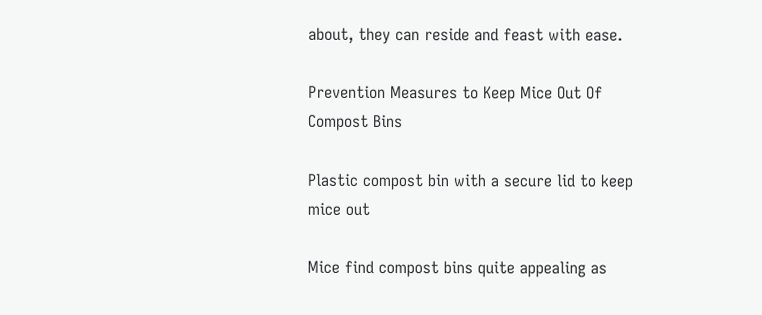about, they can reside and feast with ease.

Prevention Measures to Keep Mice Out Of Compost Bins

Plastic compost bin with a secure lid to keep mice out

Mice find compost bins quite appealing as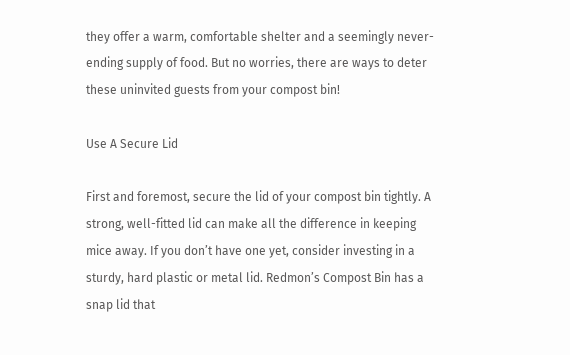they offer a warm, comfortable shelter and a seemingly never-ending supply of food. But no worries, there are ways to deter these uninvited guests from your compost bin!

Use A Secure Lid

First and foremost, secure the lid of your compost bin tightly. A strong, well-fitted lid can make all the difference in keeping mice away. If you don’t have one yet, consider investing in a sturdy, hard plastic or metal lid. Redmon’s Compost Bin has a snap lid that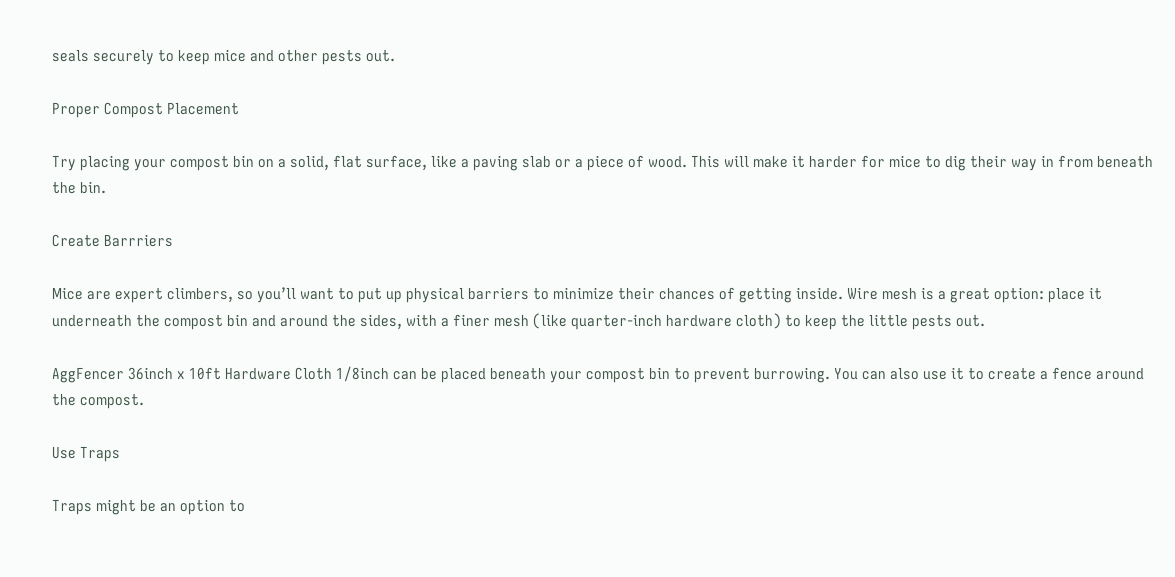seals securely to keep mice and other pests out.

Proper Compost Placement

Try placing your compost bin on a solid, flat surface, like a paving slab or a piece of wood. This will make it harder for mice to dig their way in from beneath the bin.

Create Barrriers

Mice are expert climbers, so you’ll want to put up physical barriers to minimize their chances of getting inside. Wire mesh is a great option: place it underneath the compost bin and around the sides, with a finer mesh (like quarter-inch hardware cloth) to keep the little pests out.

AggFencer 36inch x 10ft Hardware Cloth 1/8inch can be placed beneath your compost bin to prevent burrowing. You can also use it to create a fence around the compost.

Use Traps

Traps might be an option to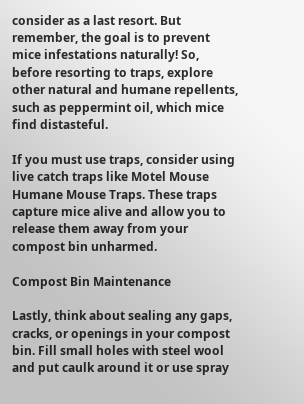consider as a last resort. But remember, the goal is to prevent mice infestations naturally! So, before resorting to traps, explore other natural and humane repellents, such as peppermint oil, which mice find distasteful.

If you must use traps, consider using live catch traps like Motel Mouse Humane Mouse Traps. These traps capture mice alive and allow you to release them away from your compost bin unharmed.

Compost Bin Maintenance

Lastly, think about sealing any gaps, cracks, or openings in your compost bin. Fill small holes with steel wool and put caulk around it or use spray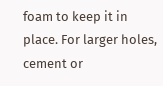foam to keep it in place. For larger holes, cement or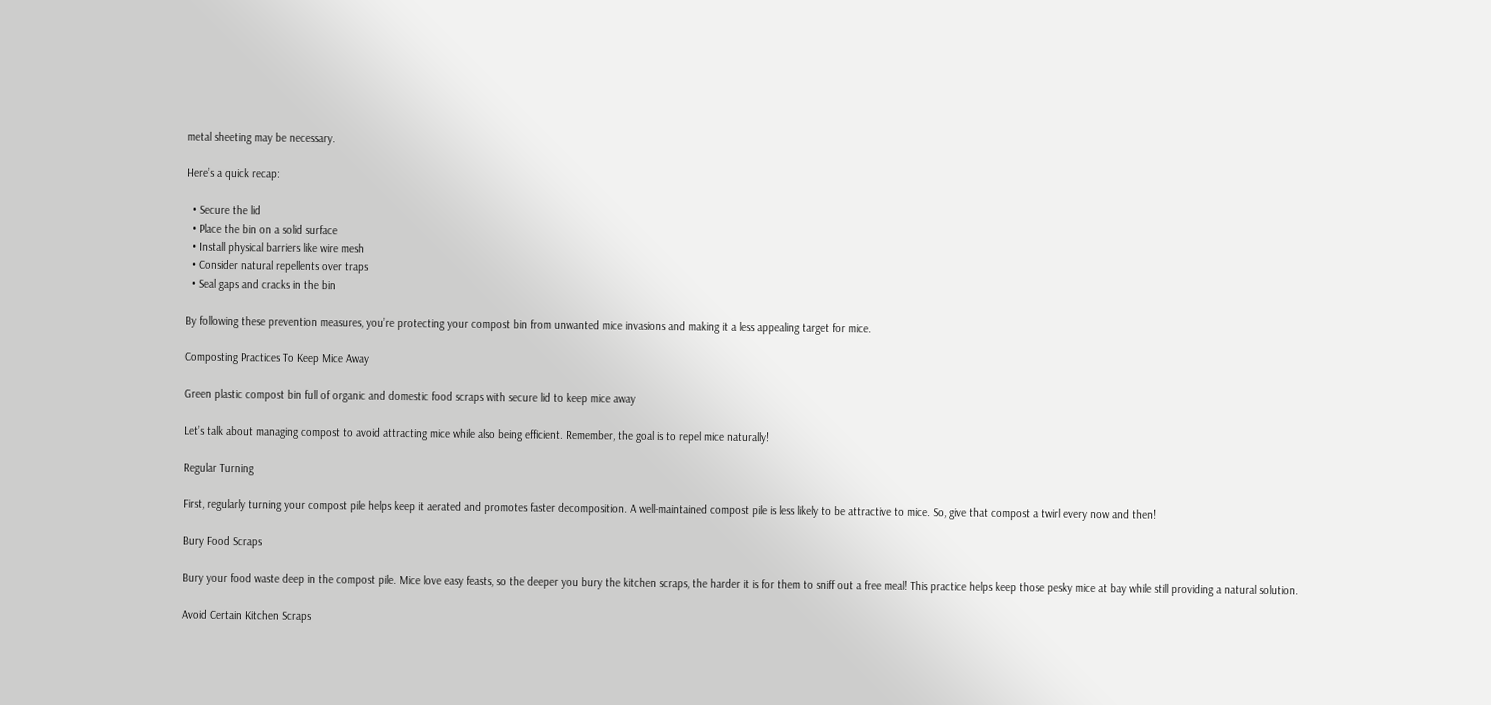metal sheeting may be necessary.

Here’s a quick recap:

  • Secure the lid
  • Place the bin on a solid surface
  • Install physical barriers like wire mesh
  • Consider natural repellents over traps
  • Seal gaps and cracks in the bin

By following these prevention measures, you’re protecting your compost bin from unwanted mice invasions and making it a less appealing target for mice.

Composting Practices To Keep Mice Away

Green plastic compost bin full of organic and domestic food scraps with secure lid to keep mice away

Let’s talk about managing compost to avoid attracting mice while also being efficient. Remember, the goal is to repel mice naturally!

Regular Turning

First, regularly turning your compost pile helps keep it aerated and promotes faster decomposition. A well-maintained compost pile is less likely to be attractive to mice. So, give that compost a twirl every now and then!

Bury Food Scraps

Bury your food waste deep in the compost pile. Mice love easy feasts, so the deeper you bury the kitchen scraps, the harder it is for them to sniff out a free meal! This practice helps keep those pesky mice at bay while still providing a natural solution.

Avoid Certain Kitchen Scraps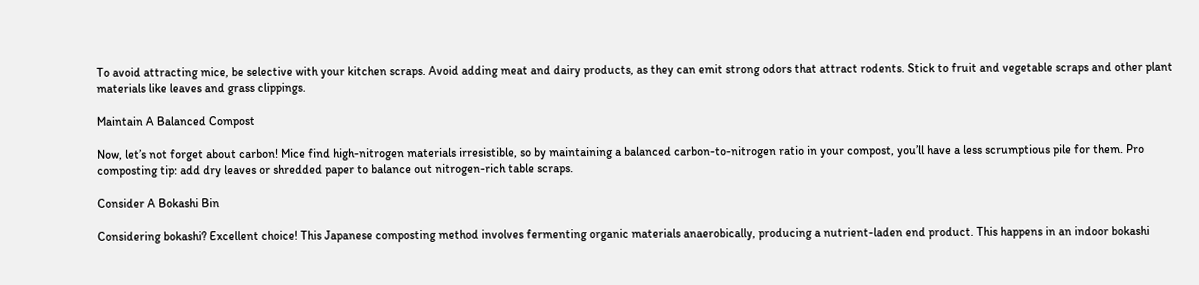To avoid attracting mice, be selective with your kitchen scraps. Avoid adding meat and dairy products, as they can emit strong odors that attract rodents. Stick to fruit and vegetable scraps and other plant materials like leaves and grass clippings.

Maintain A Balanced Compost

Now, let’s not forget about carbon! Mice find high-nitrogen materials irresistible, so by maintaining a balanced carbon-to-nitrogen ratio in your compost, you’ll have a less scrumptious pile for them. Pro composting tip: add dry leaves or shredded paper to balance out nitrogen-rich table scraps.

Consider A Bokashi Bin

Considering bokashi? Excellent choice! This Japanese composting method involves fermenting organic materials anaerobically, producing a nutrient-laden end product. This happens in an indoor bokashi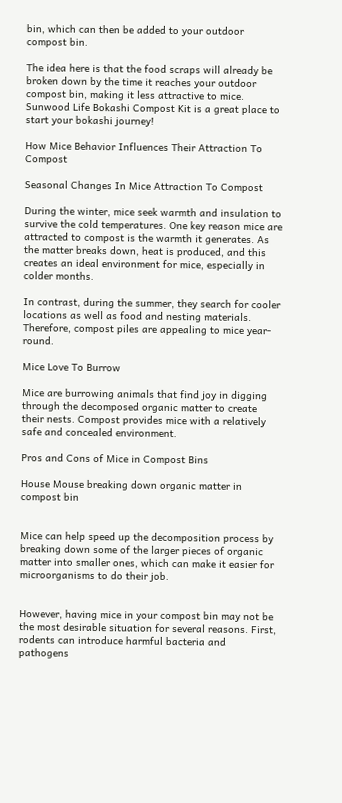bin, which can then be added to your outdoor compost bin.

The idea here is that the food scraps will already be broken down by the time it reaches your outdoor compost bin, making it less attractive to mice. Sunwood Life Bokashi Compost Kit is a great place to start your bokashi journey!

How Mice Behavior Influences Their Attraction To Compost

Seasonal Changes In Mice Attraction To Compost

During the winter, mice seek warmth and insulation to survive the cold temperatures. One key reason mice are attracted to compost is the warmth it generates. As the matter breaks down, heat is produced, and this creates an ideal environment for mice, especially in colder months.

In contrast, during the summer, they search for cooler locations as well as food and nesting materials. Therefore, compost piles are appealing to mice year-round.

Mice Love To Burrow

Mice are burrowing animals that find joy in digging through the decomposed organic matter to create their nests. Compost provides mice with a relatively safe and concealed environment.

Pros and Cons of Mice in Compost Bins

House Mouse breaking down organic matter in compost bin


Mice can help speed up the decomposition process by breaking down some of the larger pieces of organic matter into smaller ones, which can make it easier for microorganisms to do their job.


However, having mice in your compost bin may not be the most desirable situation for several reasons. First, rodents can introduce harmful bacteria and pathogens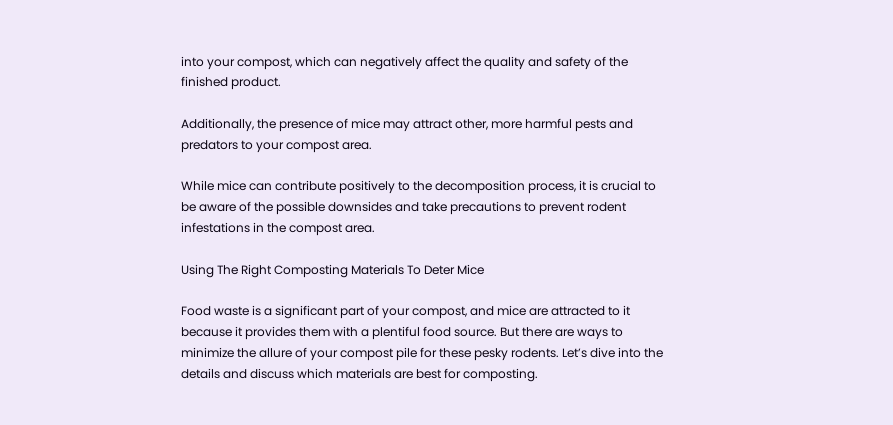into your compost, which can negatively affect the quality and safety of the finished product.

Additionally, the presence of mice may attract other, more harmful pests and predators to your compost area.

While mice can contribute positively to the decomposition process, it is crucial to be aware of the possible downsides and take precautions to prevent rodent infestations in the compost area.

Using The Right Composting Materials To Deter Mice

Food waste is a significant part of your compost, and mice are attracted to it because it provides them with a plentiful food source. But there are ways to minimize the allure of your compost pile for these pesky rodents. Let’s dive into the details and discuss which materials are best for composting.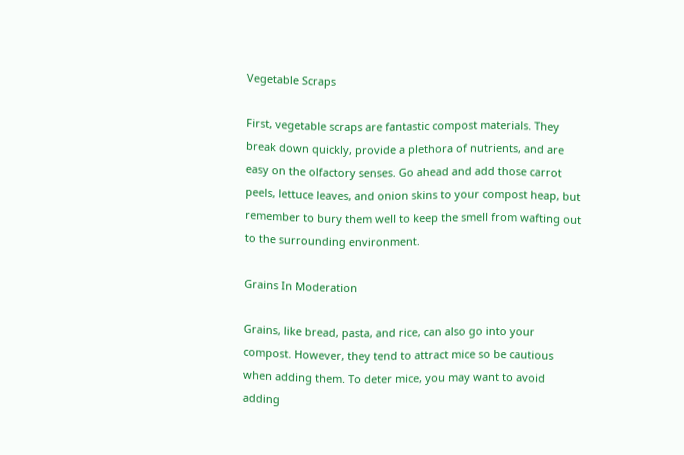Vegetable Scraps

First, vegetable scraps are fantastic compost materials. They break down quickly, provide a plethora of nutrients, and are easy on the olfactory senses. Go ahead and add those carrot peels, lettuce leaves, and onion skins to your compost heap, but remember to bury them well to keep the smell from wafting out to the surrounding environment.

Grains In Moderation

Grains, like bread, pasta, and rice, can also go into your compost. However, they tend to attract mice so be cautious when adding them. To deter mice, you may want to avoid adding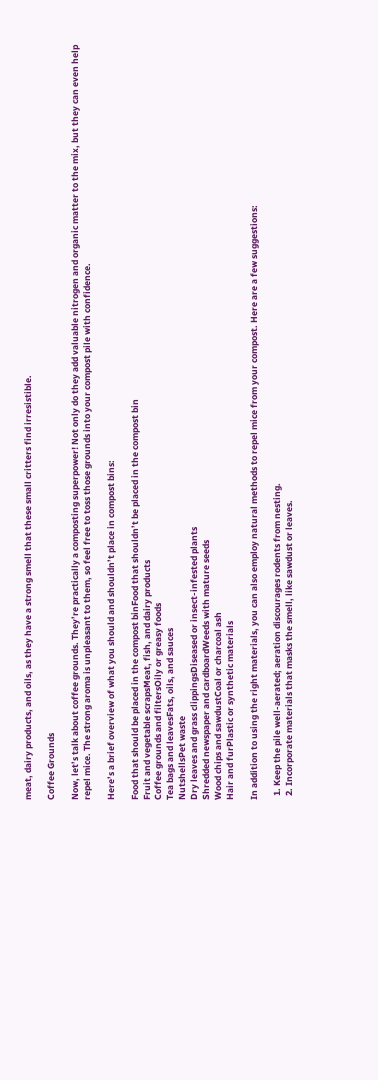meat, dairy products, and oils, as they have a strong smell that these small critters find irresistible.

Coffee Grounds

Now, let’s talk about coffee grounds. They’re practically a composting superpower! Not only do they add valuable nitrogen and organic matter to the mix, but they can even help repel mice. The strong aroma is unpleasant to them, so feel free to toss those grounds into your compost pile with confidence.

Here’s a brief overview of what you should and shouldn’t place in compost bins:

Food that should be placed in the compost binFood that shouldn’t be placed in the compost bin
Fruit and vegetable scrapsMeat, fish, and dairy products
Coffee grounds and filtersOily or greasy foods
Tea bags and leavesFats, oils, and sauces
NutshellsPet waste
Dry leaves and grass clippingsDiseased or insect-infested plants
Shredded newspaper and cardboardWeeds with mature seeds
Wood chips and sawdustCoal or charcoal ash
Hair and furPlastic or synthetic materials

In addition to using the right materials, you can also employ natural methods to repel mice from your compost. Here are a few suggestions:

  1. Keep the pile well-aerated; aeration discourages rodents from nesting.
  2. Incorporate materials that masks the smell, like sawdust or leaves.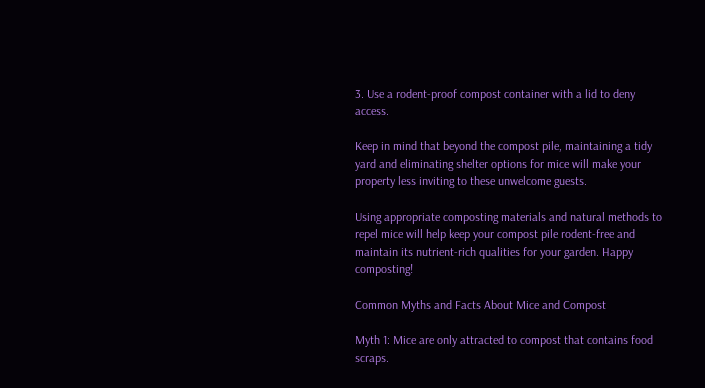3. Use a rodent-proof compost container with a lid to deny access.

Keep in mind that beyond the compost pile, maintaining a tidy yard and eliminating shelter options for mice will make your property less inviting to these unwelcome guests.

Using appropriate composting materials and natural methods to repel mice will help keep your compost pile rodent-free and maintain its nutrient-rich qualities for your garden. Happy composting!

Common Myths and Facts About Mice and Compost

Myth 1: Mice are only attracted to compost that contains food scraps.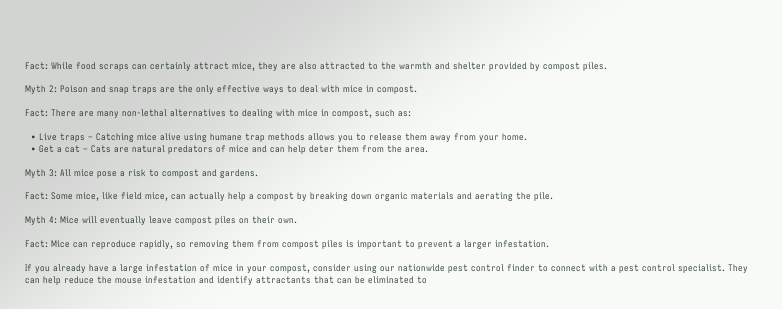Fact: While food scraps can certainly attract mice, they are also attracted to the warmth and shelter provided by compost piles.

Myth 2: Poison and snap traps are the only effective ways to deal with mice in compost.

Fact: There are many non-lethal alternatives to dealing with mice in compost, such as:

  • Live traps – Catching mice alive using humane trap methods allows you to release them away from your home.
  • Get a cat – Cats are natural predators of mice and can help deter them from the area.

Myth 3: All mice pose a risk to compost and gardens.

Fact: Some mice, like field mice, can actually help a compost by breaking down organic materials and aerating the pile.

Myth 4: Mice will eventually leave compost piles on their own.

Fact: Mice can reproduce rapidly, so removing them from compost piles is important to prevent a larger infestation.

If you already have a large infestation of mice in your compost, consider using our nationwide pest control finder to connect with a pest control specialist. They can help reduce the mouse infestation and identify attractants that can be eliminated to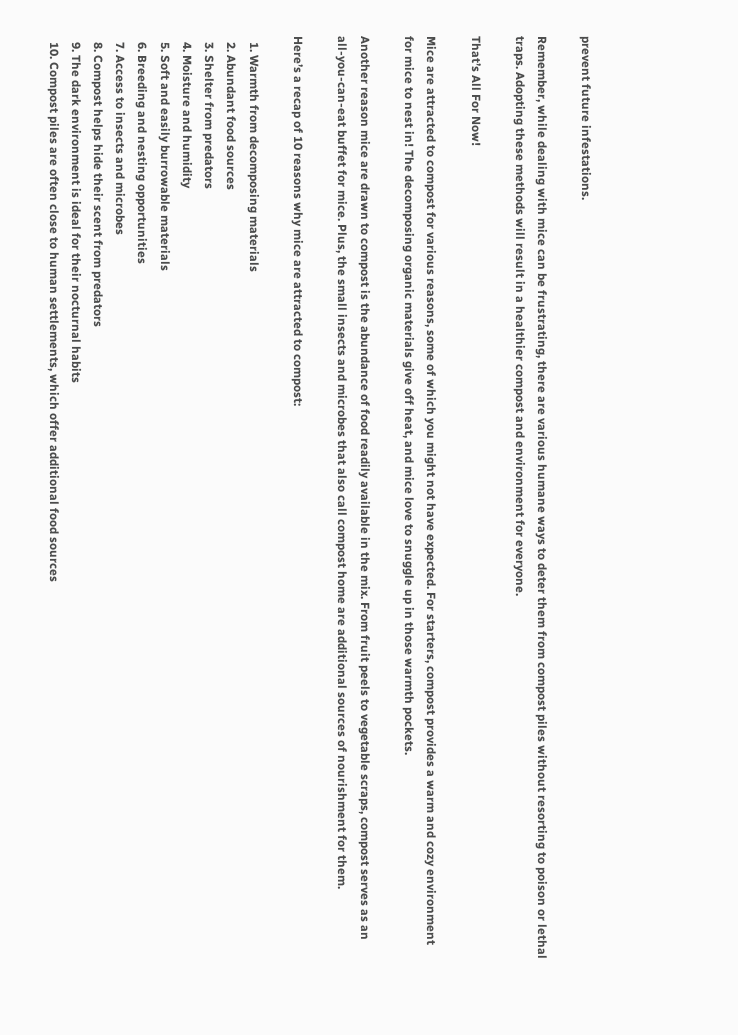prevent future infestations.

Remember, while dealing with mice can be frustrating, there are various humane ways to deter them from compost piles without resorting to poison or lethal traps. Adopting these methods will result in a healthier compost and environment for everyone.

That’s All For Now!

Mice are attracted to compost for various reasons, some of which you might not have expected. For starters, compost provides a warm and cozy environment for mice to nest in! The decomposing organic materials give off heat, and mice love to snuggle up in those warmth pockets.

Another reason mice are drawn to compost is the abundance of food readily available in the mix. From fruit peels to vegetable scraps, compost serves as an all-you-can-eat buffet for mice. Plus, the small insects and microbes that also call compost home are additional sources of nourishment for them.

Here’s a recap of 10 reasons why mice are attracted to compost:

  1. Warmth from decomposing materials
  2. Abundant food sources
  3. Shelter from predators
  4. Moisture and humidity
  5. Soft and easily burrowable materials
  6. Breeding and nesting opportunities
  7. Access to insects and microbes
  8. Compost helps hide their scent from predators
  9. The dark environment is ideal for their nocturnal habits
  10. Compost piles are often close to human settlements, which offer additional food sources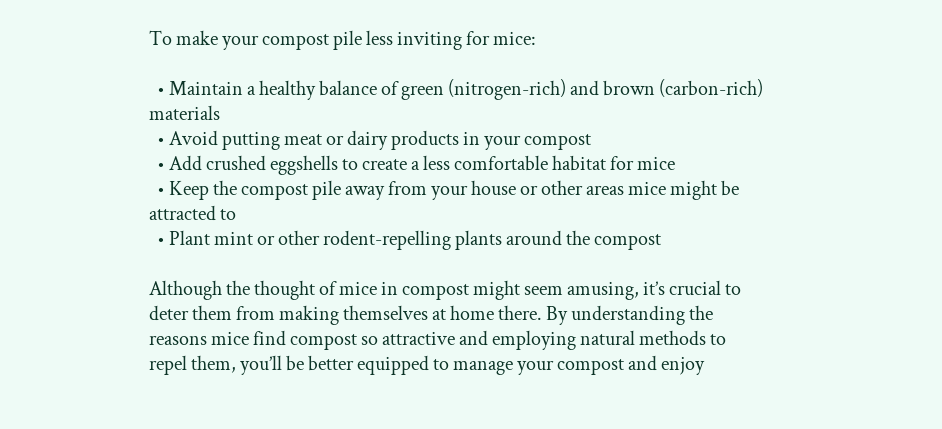To make your compost pile less inviting for mice:

  • Maintain a healthy balance of green (nitrogen-rich) and brown (carbon-rich) materials
  • Avoid putting meat or dairy products in your compost
  • Add crushed eggshells to create a less comfortable habitat for mice
  • Keep the compost pile away from your house or other areas mice might be attracted to
  • Plant mint or other rodent-repelling plants around the compost

Although the thought of mice in compost might seem amusing, it’s crucial to deter them from making themselves at home there. By understanding the reasons mice find compost so attractive and employing natural methods to repel them, you’ll be better equipped to manage your compost and enjoy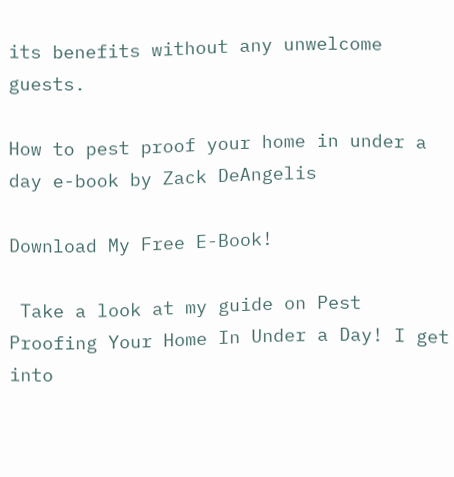its benefits without any unwelcome guests.

How to pest proof your home in under a day e-book by Zack DeAngelis

Download My Free E-Book!

 Take a look at my guide on Pest Proofing Your Home In Under a Day! I get into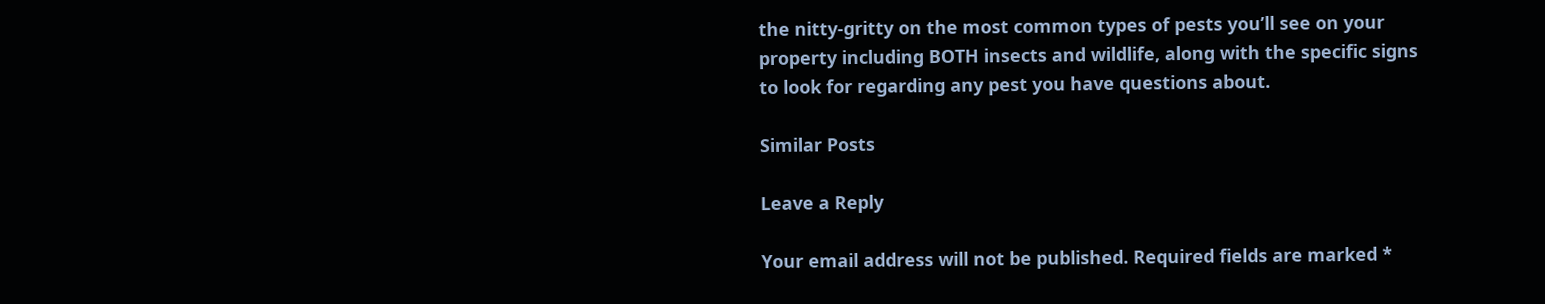the nitty-gritty on the most common types of pests you’ll see on your property including BOTH insects and wildlife, along with the specific signs to look for regarding any pest you have questions about.

Similar Posts

Leave a Reply

Your email address will not be published. Required fields are marked *